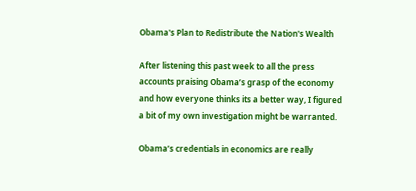Obama's Plan to Redistribute the Nation's Wealth

After listening this past week to all the press accounts praising Obama’s grasp of the economy and how everyone thinks its a better way, I figured a bit of my own investigation might be warranted.

Obama’s credentials in economics are really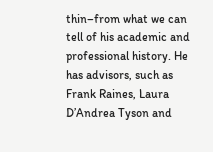thin–from what we can tell of his academic and professional history. He has advisors, such as Frank Raines, Laura D’Andrea Tyson and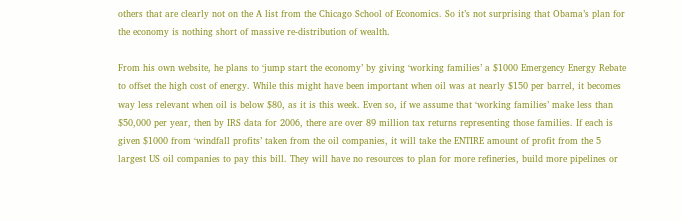others that are clearly not on the A list from the Chicago School of Economics. So it’s not surprising that Obama’s plan for the economy is nothing short of massive re-distribution of wealth.

From his own website, he plans to ‘jump start the economy’ by giving ‘working families’ a $1000 Emergency Energy Rebate to offset the high cost of energy. While this might have been important when oil was at nearly $150 per barrel, it becomes way less relevant when oil is below $80, as it is this week. Even so, if we assume that ‘working families’ make less than $50,000 per year, then by IRS data for 2006, there are over 89 million tax returns representing those families. If each is given $1000 from ‘windfall profits’ taken from the oil companies, it will take the ENTIRE amount of profit from the 5 largest US oil companies to pay this bill. They will have no resources to plan for more refineries, build more pipelines or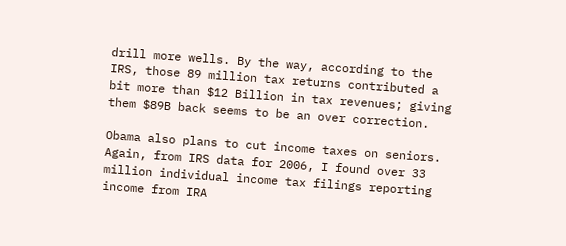drill more wells. By the way, according to the IRS, those 89 million tax returns contributed a bit more than $12 Billion in tax revenues; giving them $89B back seems to be an over correction.

Obama also plans to cut income taxes on seniors. Again, from IRS data for 2006, I found over 33 million individual income tax filings reporting income from IRA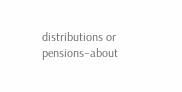distributions or pensions–about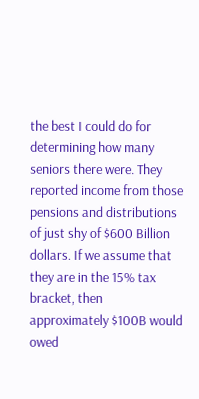the best I could do for determining how many seniors there were. They reported income from those pensions and distributions of just shy of $600 Billion dollars. If we assume that they are in the 15% tax bracket, then approximately $100B would owed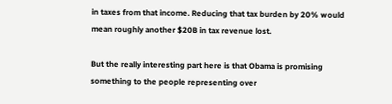in taxes from that income. Reducing that tax burden by 20% would mean roughly another $20B in tax revenue lost.

But the really interesting part here is that Obama is promising something to the people representing over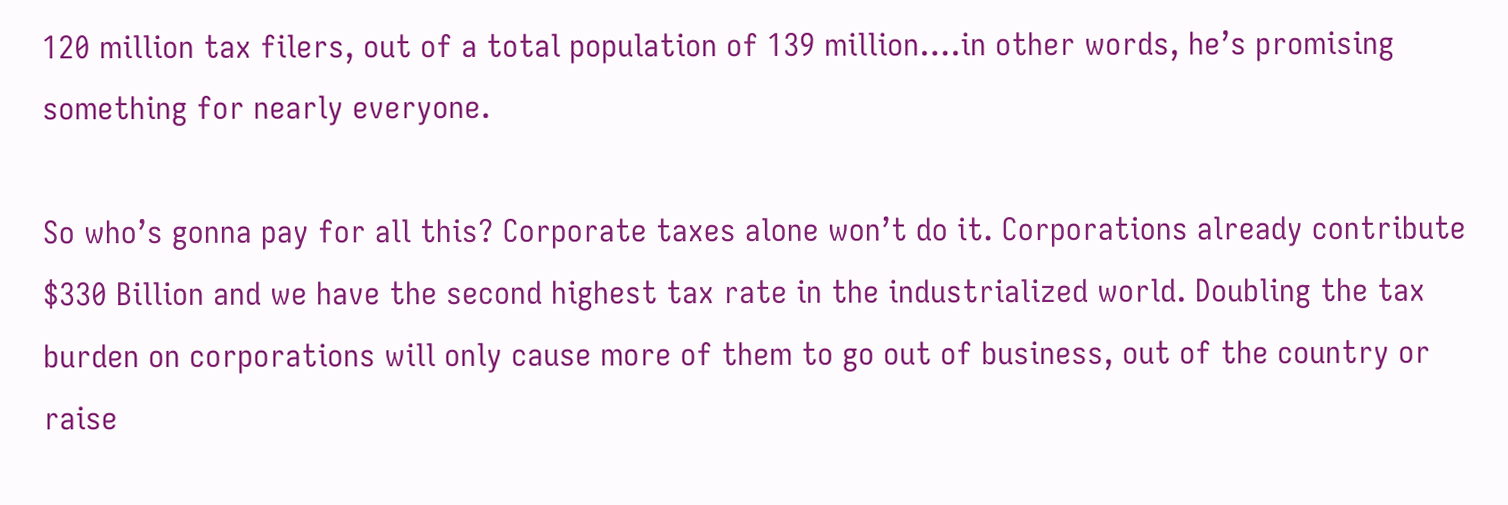120 million tax filers, out of a total population of 139 million….in other words, he’s promising something for nearly everyone.

So who’s gonna pay for all this? Corporate taxes alone won’t do it. Corporations already contribute $330 Billion and we have the second highest tax rate in the industrialized world. Doubling the tax burden on corporations will only cause more of them to go out of business, out of the country or raise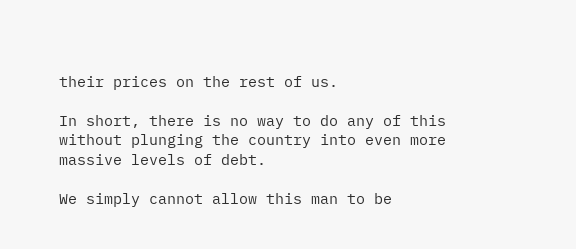their prices on the rest of us.

In short, there is no way to do any of this without plunging the country into even more massive levels of debt.

We simply cannot allow this man to be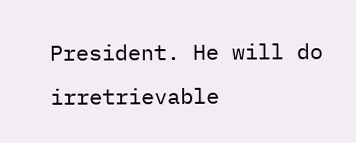President. He will do irretrievable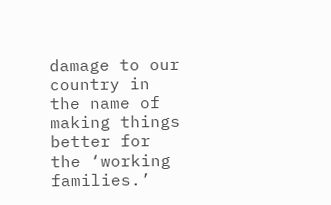damage to our country in the name of making things better for the ‘working families.’